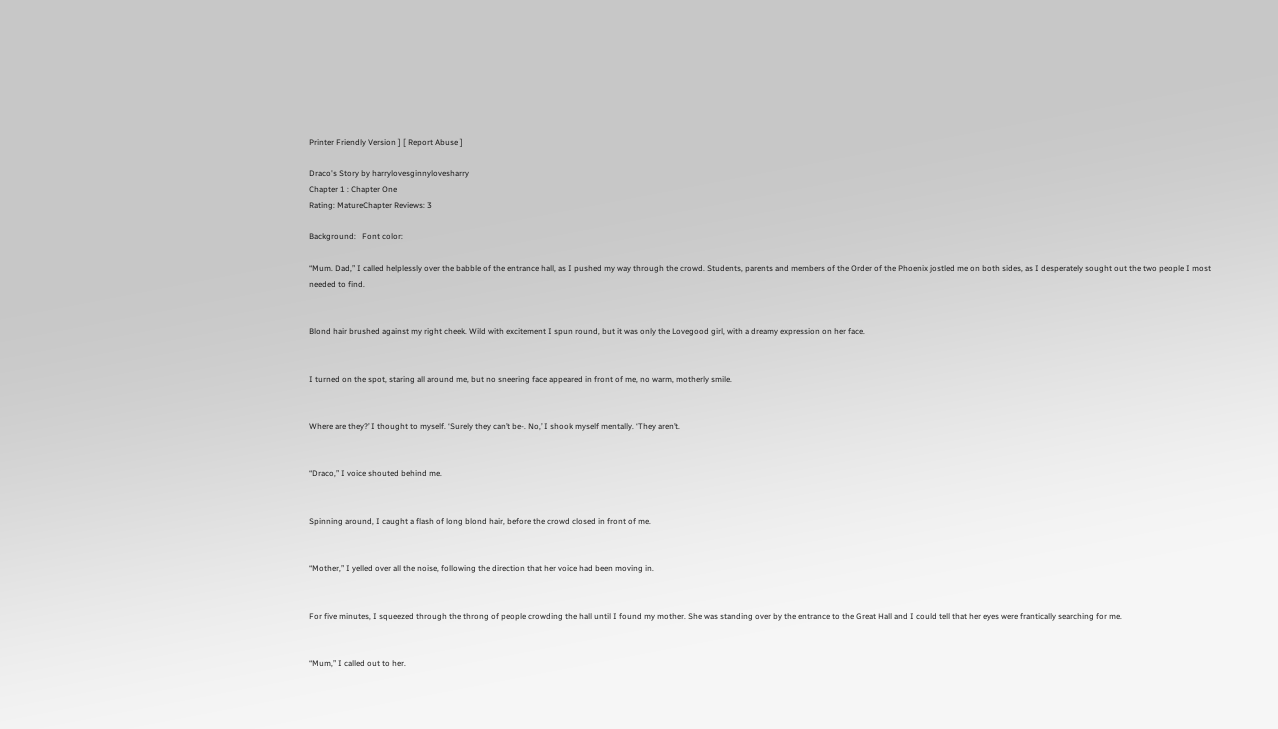Printer Friendly Version ] [ Report Abuse ]

Draco's Story by harrylovesginnylovesharry
Chapter 1 : Chapter One
Rating: MatureChapter Reviews: 3

Background:   Font color:

“Mum. Dad,” I called helplessly over the babble of the entrance hall, as I pushed my way through the crowd. Students, parents and members of the Order of the Phoenix jostled me on both sides, as I desperately sought out the two people I most needed to find.


Blond hair brushed against my right cheek. Wild with excitement I spun round, but it was only the Lovegood girl, with a dreamy expression on her face.


I turned on the spot, staring all around me, but no sneering face appeared in front of me, no warm, motherly smile.


Where are they?’ I thought to myself. ‘Surely they can’t be-. No,’ I shook myself mentally. ‘They aren’t.


“Draco,” I voice shouted behind me.


Spinning around, I caught a flash of long blond hair, before the crowd closed in front of me.


“Mother,” I yelled over all the noise, following the direction that her voice had been moving in.


For five minutes, I squeezed through the throng of people crowding the hall until I found my mother. She was standing over by the entrance to the Great Hall and I could tell that her eyes were frantically searching for me.


“Mum,” I called out to her.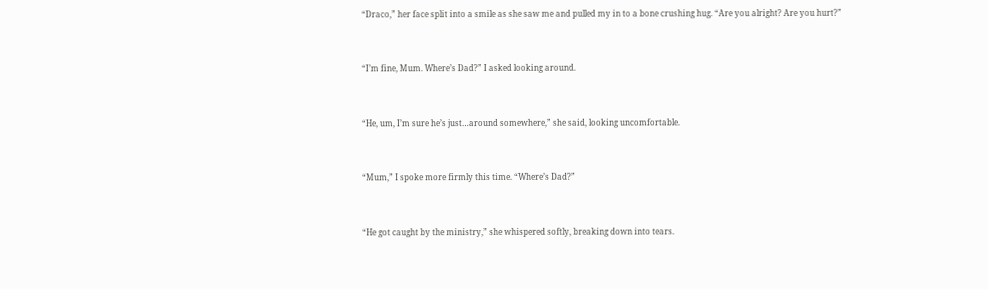“Draco,” her face split into a smile as she saw me and pulled my in to a bone crushing hug. “Are you alright? Are you hurt?”


“I’m fine, Mum. Where’s Dad?” I asked looking around.


“He, um, I’m sure he’s just…around somewhere,” she said, looking uncomfortable.


“Mum,” I spoke more firmly this time. “Where’s Dad?”


“He got caught by the ministry,” she whispered softly, breaking down into tears.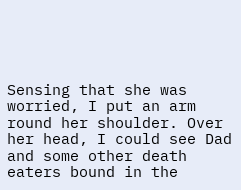Sensing that she was worried, I put an arm round her shoulder. Over her head, I could see Dad and some other death eaters bound in the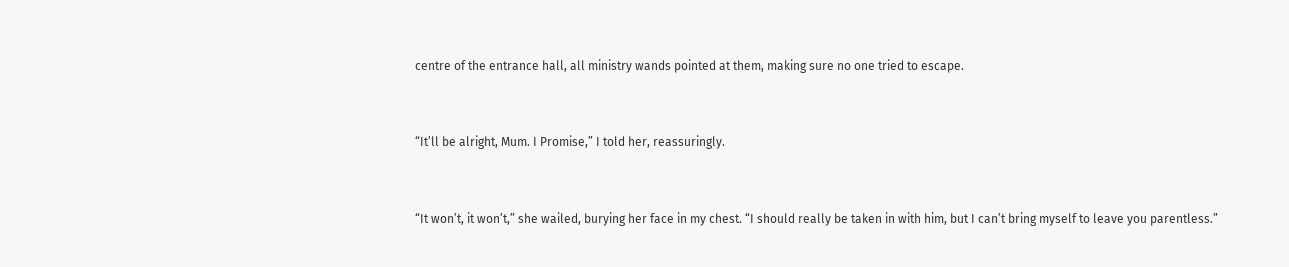centre of the entrance hall, all ministry wands pointed at them, making sure no one tried to escape.


“It’ll be alright, Mum. I Promise,” I told her, reassuringly.


“It won’t, it won’t,” she wailed, burying her face in my chest. “I should really be taken in with him, but I can’t bring myself to leave you parentless.”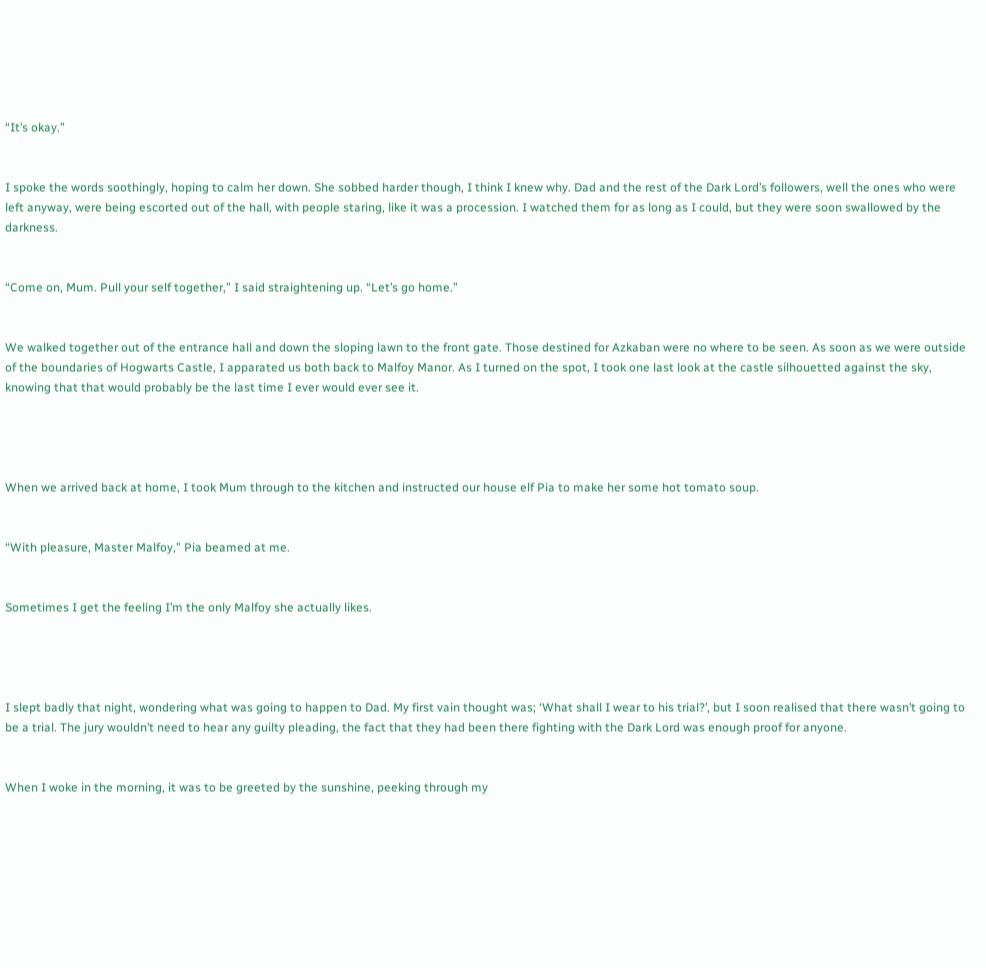“It’s okay.”


I spoke the words soothingly, hoping to calm her down. She sobbed harder though, I think I knew why. Dad and the rest of the Dark Lord’s followers, well the ones who were left anyway, were being escorted out of the hall, with people staring, like it was a procession. I watched them for as long as I could, but they were soon swallowed by the darkness.


“Come on, Mum. Pull your self together,” I said straightening up. “Let’s go home.”


We walked together out of the entrance hall and down the sloping lawn to the front gate. Those destined for Azkaban were no where to be seen. As soon as we were outside of the boundaries of Hogwarts Castle, I apparated us both back to Malfoy Manor. As I turned on the spot, I took one last look at the castle silhouetted against the sky, knowing that that would probably be the last time I ever would ever see it.




When we arrived back at home, I took Mum through to the kitchen and instructed our house elf Pia to make her some hot tomato soup.


“With pleasure, Master Malfoy,” Pia beamed at me.


Sometimes I get the feeling I’m the only Malfoy she actually likes.




I slept badly that night, wondering what was going to happen to Dad. My first vain thought was; ‘What shall I wear to his trial?’, but I soon realised that there wasn’t going to be a trial. The jury wouldn’t need to hear any guilty pleading, the fact that they had been there fighting with the Dark Lord was enough proof for anyone.


When I woke in the morning, it was to be greeted by the sunshine, peeking through my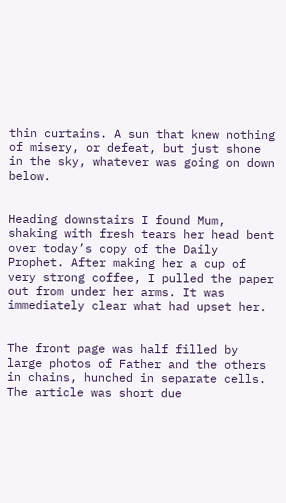thin curtains. A sun that knew nothing of misery, or defeat, but just shone in the sky, whatever was going on down below.


Heading downstairs I found Mum, shaking with fresh tears her head bent over today’s copy of the Daily Prophet. After making her a cup of very strong coffee, I pulled the paper out from under her arms. It was immediately clear what had upset her.


The front page was half filled by large photos of Father and the others in chains, hunched in separate cells. The article was short due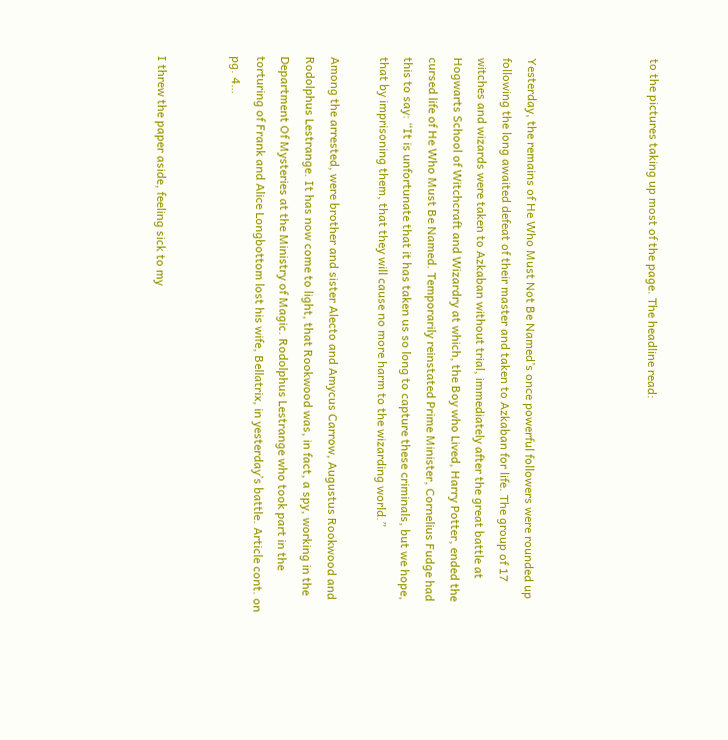to the pictures taking up most of the page. The headline read:




Yesterday, the remains of He Who Must Not Be Named’s once powerful followers were rounded up following the long awaited defeat of their master and taken to Azkaban for life. The group of 17 witches and wizards were taken to Azkaban without trial, immediately after the great battle at Hogwarts School of Witchcraft and Wizardry at which, the Boy who Lived, Harry Potter, ended the cursed life of He Who Must Be Named. Temporarily reinstated Prime Minister, Cornelius Fudge had this to say: “It is unfortunate that it has taken us so long to capture these criminals, but we hope, that by imprisoning them, that they will cause no more harm to the wizarding world.”

Among the arrested, were brother and sister Alecto and Amycus Carrow, Augustus Rookwood and Rodolphus Lestrange. It has now come to light, that Rookwood was, in fact, a spy, working in the Department Of Mysteries at the Ministry of Magic. Rodolphus Lestrange who took part in the torturing of Frank and Alice Longbottom lost his wife, Bellatrix, in yesterday’s battle. Article cont. on pg. 4…


I threw the paper aside, feeling sick to my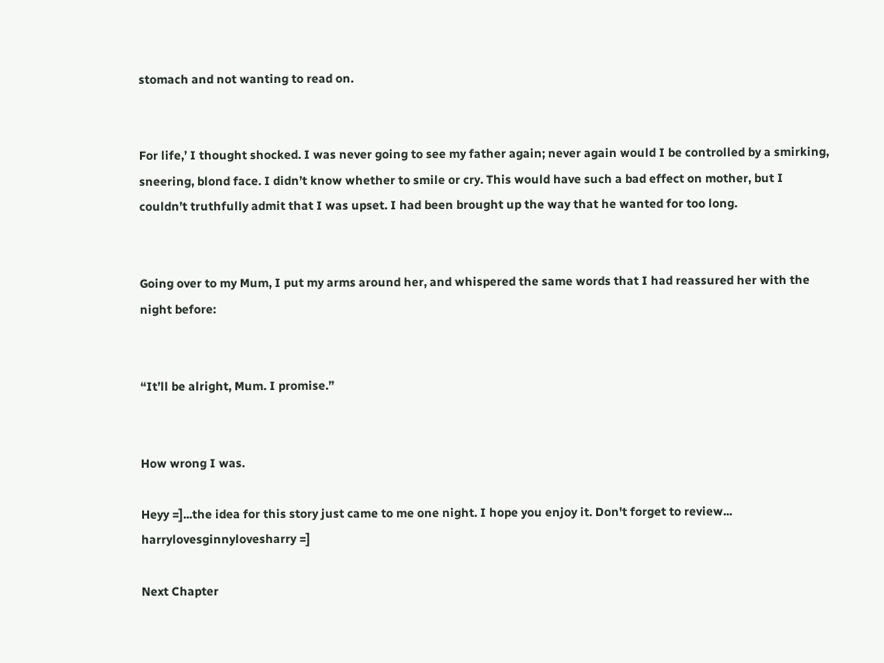stomach and not wanting to read on.


For life,’ I thought shocked. I was never going to see my father again; never again would I be controlled by a smirking, sneering, blond face. I didn’t know whether to smile or cry. This would have such a bad effect on mother, but I couldn’t truthfully admit that I was upset. I had been brought up the way that he wanted for too long.


Going over to my Mum, I put my arms around her, and whispered the same words that I had reassured her with the night before:


“It’ll be alright, Mum. I promise.”


How wrong I was.

Heyy =]...the idea for this story just came to me one night. I hope you enjoy it. Don't forget to review...
harrylovesginnylovesharry =]

Next Chapter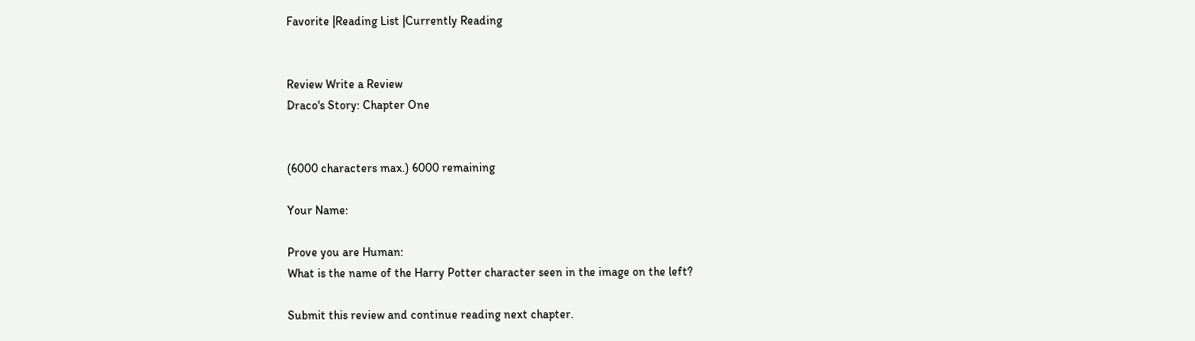Favorite |Reading List |Currently Reading


Review Write a Review
Draco's Story: Chapter One


(6000 characters max.) 6000 remaining

Your Name:

Prove you are Human:
What is the name of the Harry Potter character seen in the image on the left?

Submit this review and continue reading next chapter.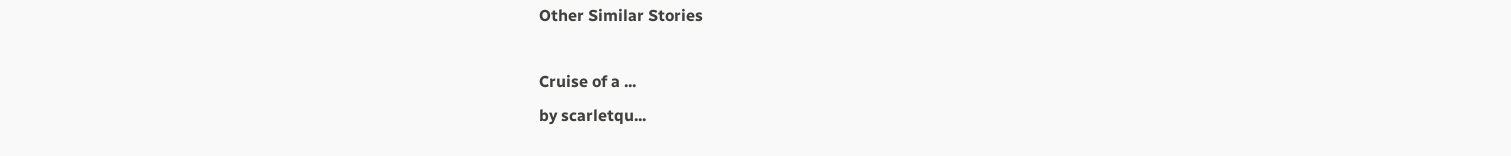Other Similar Stories

Cruise of a ...
by scarletqu...